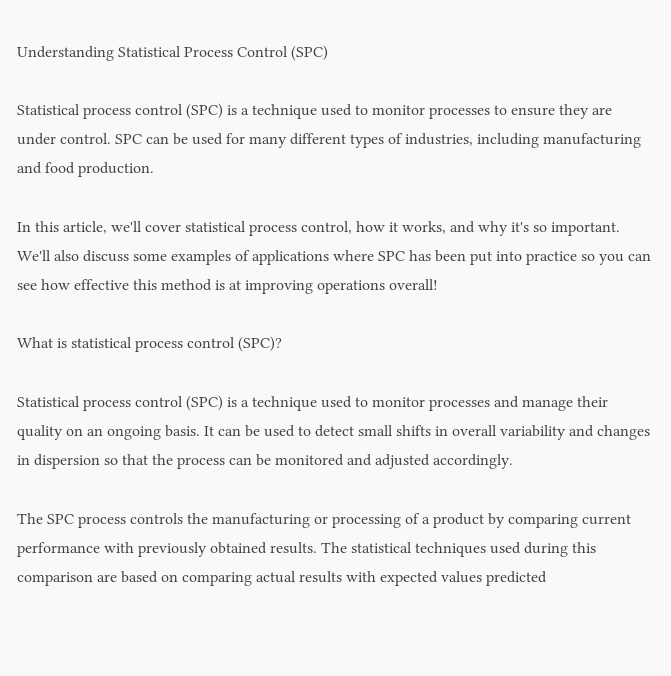Understanding Statistical Process Control (SPC)

Statistical process control (SPC) is a technique used to monitor processes to ensure they are under control. SPC can be used for many different types of industries, including manufacturing and food production.

In this article, we'll cover statistical process control, how it works, and why it's so important. We'll also discuss some examples of applications where SPC has been put into practice so you can see how effective this method is at improving operations overall!

What is statistical process control (SPC)?

Statistical process control (SPC) is a technique used to monitor processes and manage their quality on an ongoing basis. It can be used to detect small shifts in overall variability and changes in dispersion so that the process can be monitored and adjusted accordingly.

The SPC process controls the manufacturing or processing of a product by comparing current performance with previously obtained results. The statistical techniques used during this comparison are based on comparing actual results with expected values predicted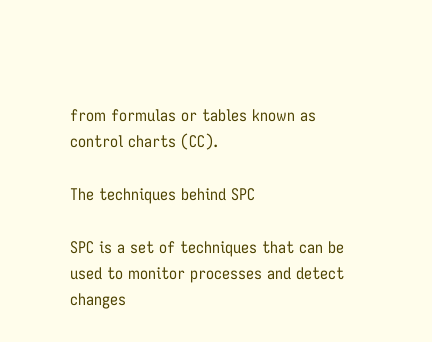from formulas or tables known as control charts (CC).

The techniques behind SPC

SPC is a set of techniques that can be used to monitor processes and detect changes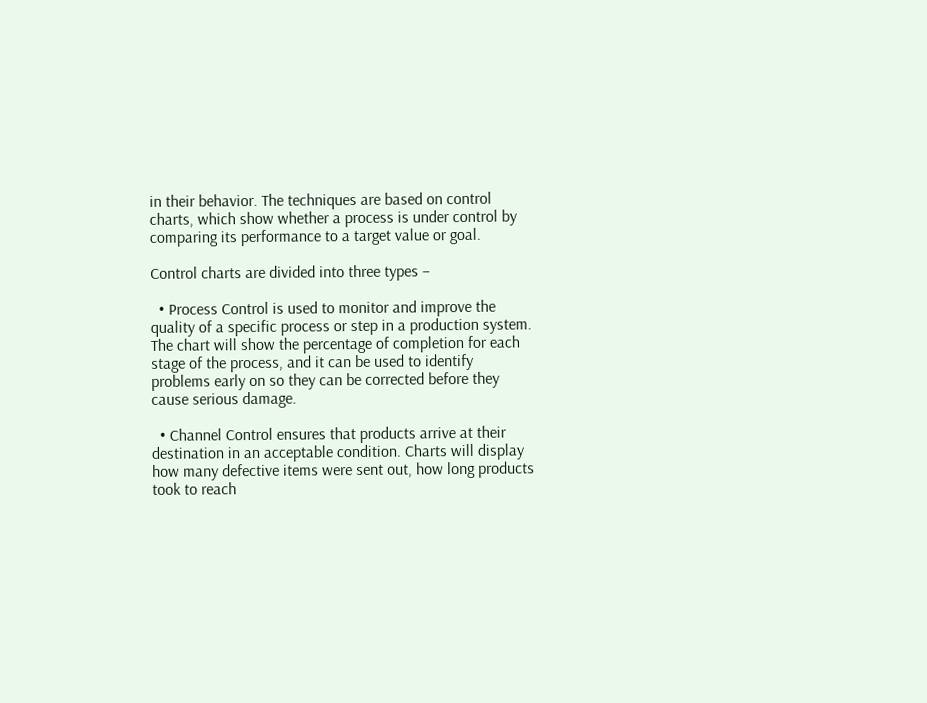in their behavior. The techniques are based on control charts, which show whether a process is under control by comparing its performance to a target value or goal.

Control charts are divided into three types −

  • Process Control is used to monitor and improve the quality of a specific process or step in a production system. The chart will show the percentage of completion for each stage of the process, and it can be used to identify problems early on so they can be corrected before they cause serious damage.

  • Channel Control ensures that products arrive at their destination in an acceptable condition. Charts will display how many defective items were sent out, how long products took to reach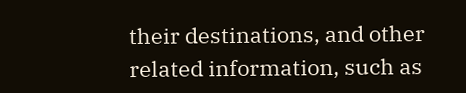their destinations, and other related information, such as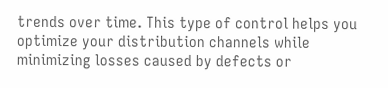trends over time. This type of control helps you optimize your distribution channels while minimizing losses caused by defects or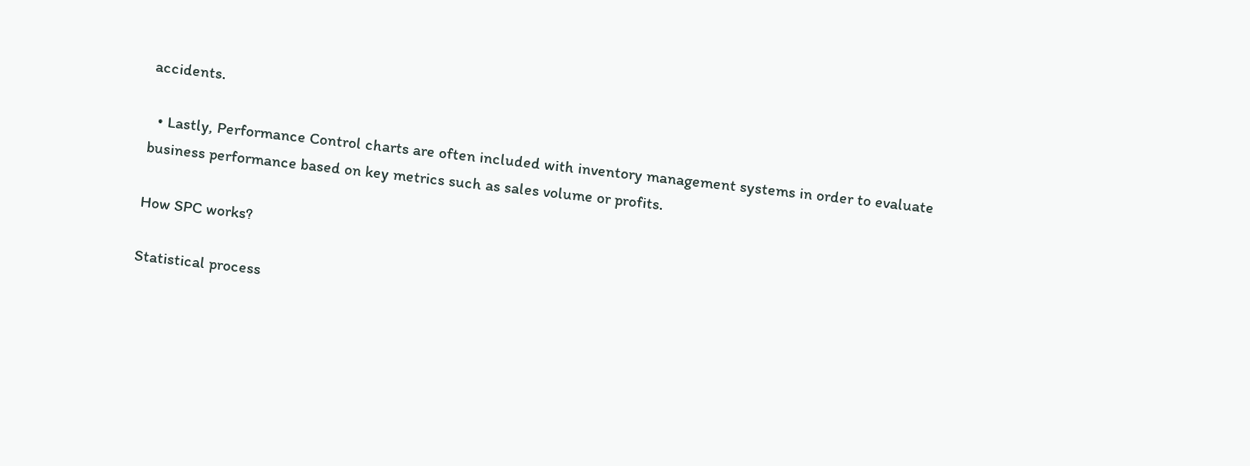accidents.

  • Lastly, Performance Control charts are often included with inventory management systems in order to evaluate business performance based on key metrics such as sales volume or profits.

How SPC works?

Statistical process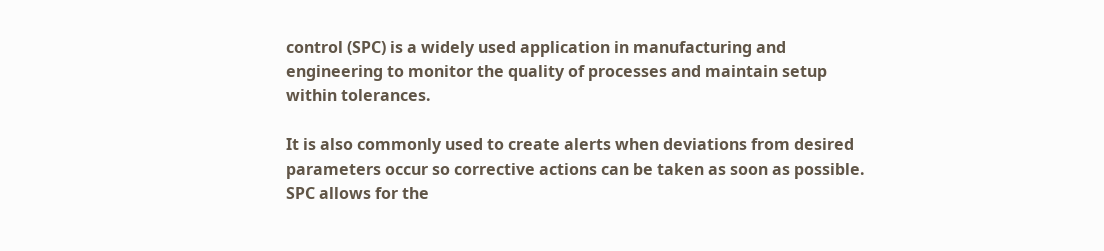control (SPC) is a widely used application in manufacturing and engineering to monitor the quality of processes and maintain setup within tolerances.

It is also commonly used to create alerts when deviations from desired parameters occur so corrective actions can be taken as soon as possible. SPC allows for the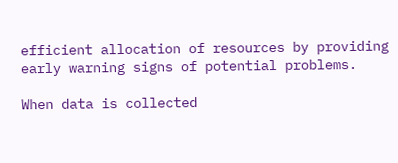efficient allocation of resources by providing early warning signs of potential problems.

When data is collected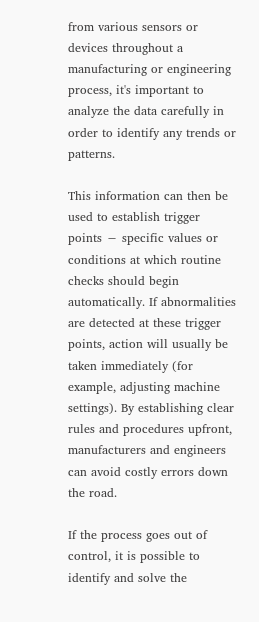from various sensors or devices throughout a manufacturing or engineering process, it's important to analyze the data carefully in order to identify any trends or patterns.

This information can then be used to establish trigger points − specific values or conditions at which routine checks should begin automatically. If abnormalities are detected at these trigger points, action will usually be taken immediately (for example, adjusting machine settings). By establishing clear rules and procedures upfront, manufacturers and engineers can avoid costly errors down the road.

If the process goes out of control, it is possible to identify and solve the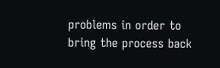problems in order to bring the process back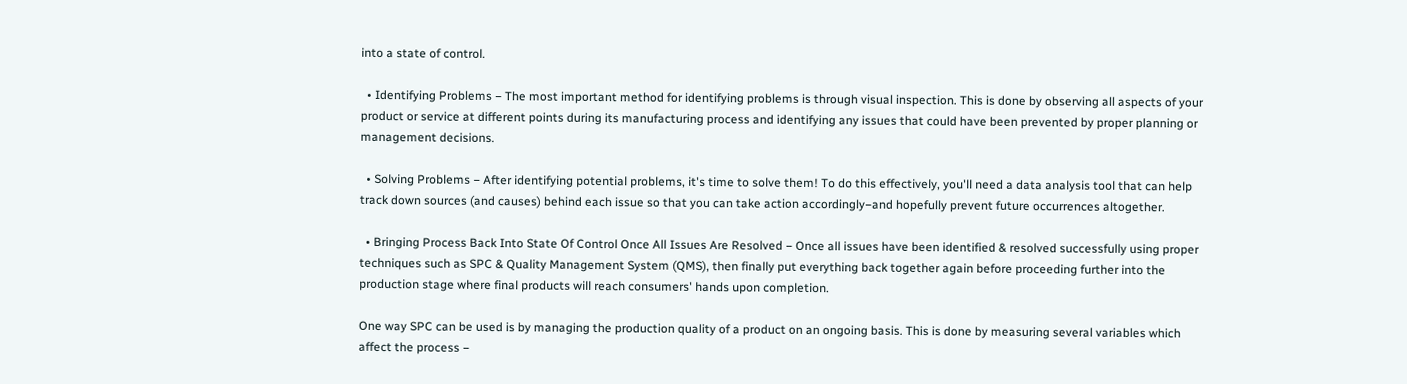into a state of control.

  • Identifying Problems − The most important method for identifying problems is through visual inspection. This is done by observing all aspects of your product or service at different points during its manufacturing process and identifying any issues that could have been prevented by proper planning or management decisions.

  • Solving Problems − After identifying potential problems, it's time to solve them! To do this effectively, you'll need a data analysis tool that can help track down sources (and causes) behind each issue so that you can take action accordingly−and hopefully prevent future occurrences altogether.

  • Bringing Process Back Into State Of Control Once All Issues Are Resolved − Once all issues have been identified & resolved successfully using proper techniques such as SPC & Quality Management System (QMS), then finally put everything back together again before proceeding further into the production stage where final products will reach consumers' hands upon completion.

One way SPC can be used is by managing the production quality of a product on an ongoing basis. This is done by measuring several variables which affect the process −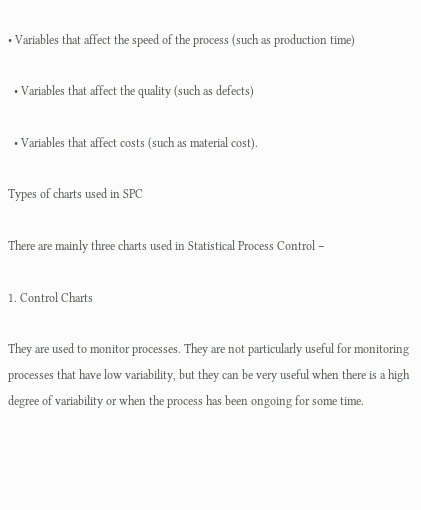• Variables that affect the speed of the process (such as production time)

  • Variables that affect the quality (such as defects)

  • Variables that affect costs (such as material cost).

Types of charts used in SPC

There are mainly three charts used in Statistical Process Control −

1. Control Charts

They are used to monitor processes. They are not particularly useful for monitoring processes that have low variability, but they can be very useful when there is a high degree of variability or when the process has been ongoing for some time.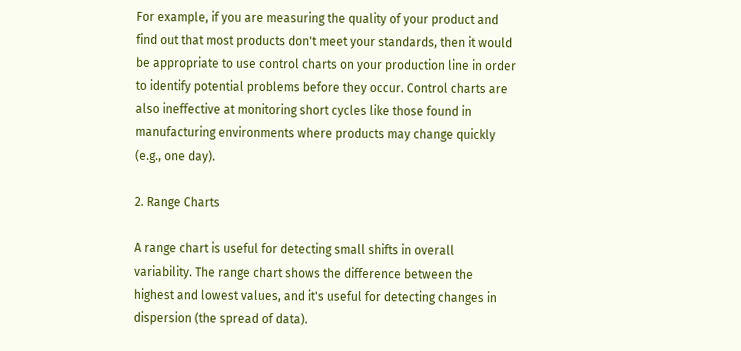For example, if you are measuring the quality of your product and find out that most products don't meet your standards, then it would be appropriate to use control charts on your production line in order to identify potential problems before they occur. Control charts are also ineffective at monitoring short cycles like those found in manufacturing environments where products may change quickly (e.g., one day).

2. Range Charts

A range chart is useful for detecting small shifts in overall variability. The range chart shows the difference between the highest and lowest values, and it's useful for detecting changes in dispersion (the spread of data).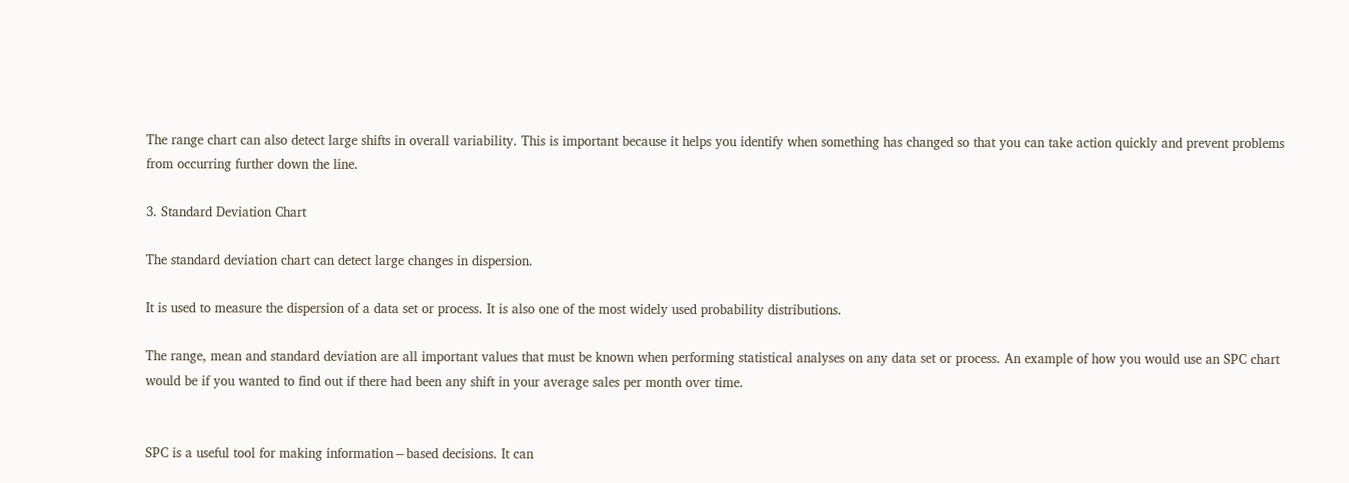The range chart can also detect large shifts in overall variability. This is important because it helps you identify when something has changed so that you can take action quickly and prevent problems from occurring further down the line.

3. Standard Deviation Chart

The standard deviation chart can detect large changes in dispersion.

It is used to measure the dispersion of a data set or process. It is also one of the most widely used probability distributions.

The range, mean and standard deviation are all important values that must be known when performing statistical analyses on any data set or process. An example of how you would use an SPC chart would be if you wanted to find out if there had been any shift in your average sales per month over time.


SPC is a useful tool for making information−based decisions. It can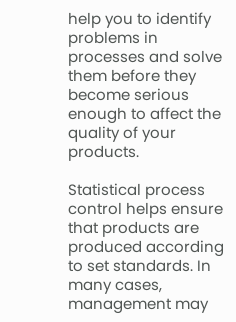help you to identify problems in processes and solve them before they become serious enough to affect the quality of your products.

Statistical process control helps ensure that products are produced according to set standards. In many cases, management may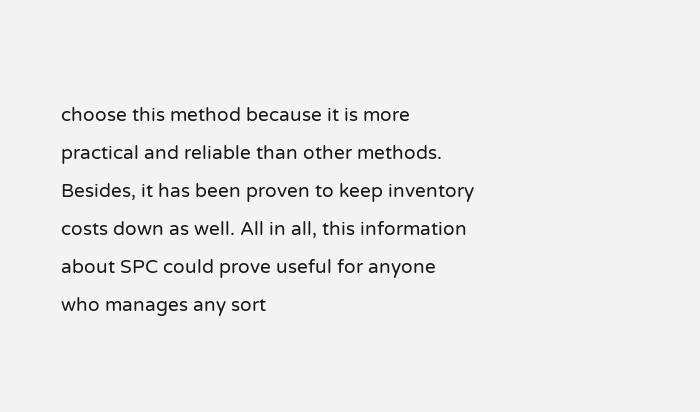choose this method because it is more practical and reliable than other methods. Besides, it has been proven to keep inventory costs down as well. All in all, this information about SPC could prove useful for anyone who manages any sort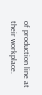of production line at their workplace.